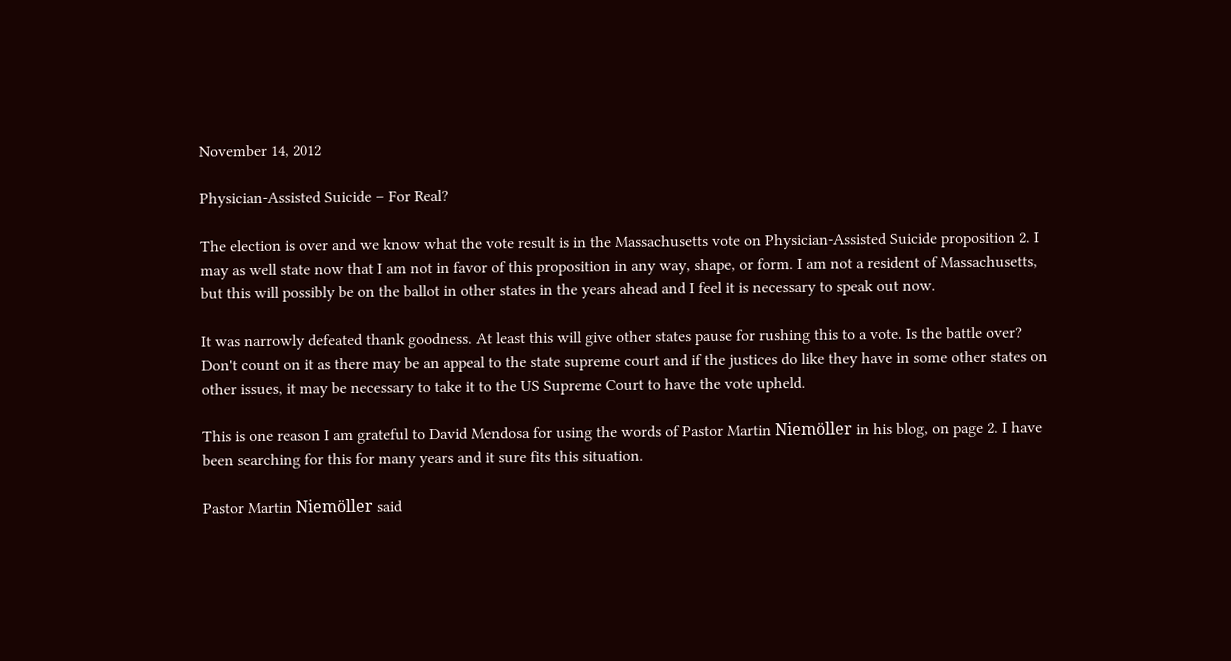November 14, 2012

Physician-Assisted Suicide – For Real?

The election is over and we know what the vote result is in the Massachusetts vote on Physician-Assisted Suicide proposition 2. I may as well state now that I am not in favor of this proposition in any way, shape, or form. I am not a resident of Massachusetts, but this will possibly be on the ballot in other states in the years ahead and I feel it is necessary to speak out now.

It was narrowly defeated thank goodness. At least this will give other states pause for rushing this to a vote. Is the battle over? Don't count on it as there may be an appeal to the state supreme court and if the justices do like they have in some other states on other issues, it may be necessary to take it to the US Supreme Court to have the vote upheld.

This is one reason I am grateful to David Mendosa for using the words of Pastor Martin Niemöller in his blog, on page 2. I have been searching for this for many years and it sure fits this situation.

Pastor Martin Niemöller said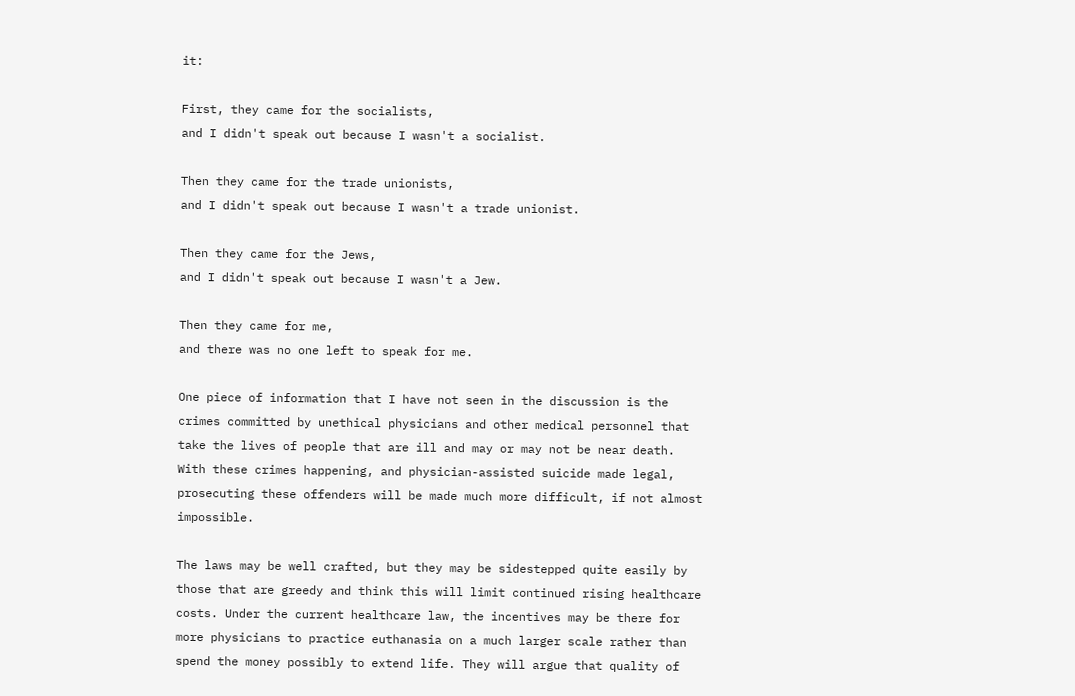it:

First, they came for the socialists,
and I didn't speak out because I wasn't a socialist.

Then they came for the trade unionists,
and I didn't speak out because I wasn't a trade unionist.

Then they came for the Jews,
and I didn't speak out because I wasn't a Jew.

Then they came for me,
and there was no one left to speak for me.

One piece of information that I have not seen in the discussion is the crimes committed by unethical physicians and other medical personnel that take the lives of people that are ill and may or may not be near death. With these crimes happening, and physician-assisted suicide made legal, prosecuting these offenders will be made much more difficult, if not almost impossible.

The laws may be well crafted, but they may be sidestepped quite easily by those that are greedy and think this will limit continued rising healthcare costs. Under the current healthcare law, the incentives may be there for more physicians to practice euthanasia on a much larger scale rather than spend the money possibly to extend life. They will argue that quality of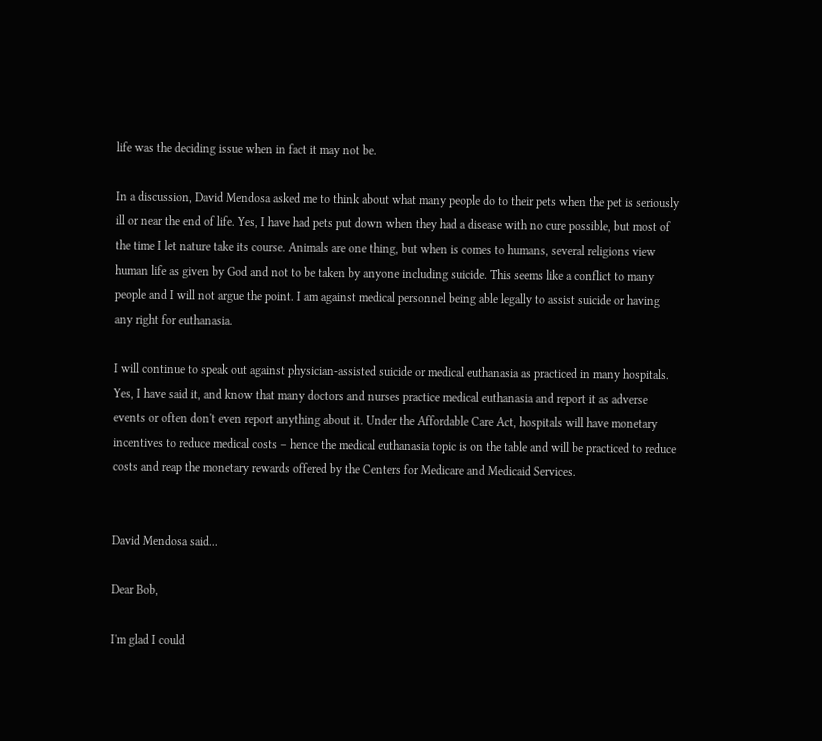life was the deciding issue when in fact it may not be.

In a discussion, David Mendosa asked me to think about what many people do to their pets when the pet is seriously ill or near the end of life. Yes, I have had pets put down when they had a disease with no cure possible, but most of the time I let nature take its course. Animals are one thing, but when is comes to humans, several religions view human life as given by God and not to be taken by anyone including suicide. This seems like a conflict to many people and I will not argue the point. I am against medical personnel being able legally to assist suicide or having any right for euthanasia.

I will continue to speak out against physician-assisted suicide or medical euthanasia as practiced in many hospitals. Yes, I have said it, and know that many doctors and nurses practice medical euthanasia and report it as adverse events or often don't even report anything about it. Under the Affordable Care Act, hospitals will have monetary incentives to reduce medical costs – hence the medical euthanasia topic is on the table and will be practiced to reduce costs and reap the monetary rewards offered by the Centers for Medicare and Medicaid Services.


David Mendosa said...

Dear Bob,

I'm glad I could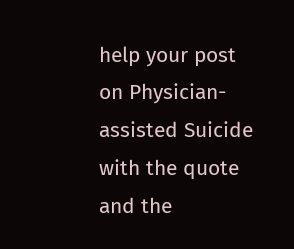help your post on Physician-assisted Suicide with the quote and the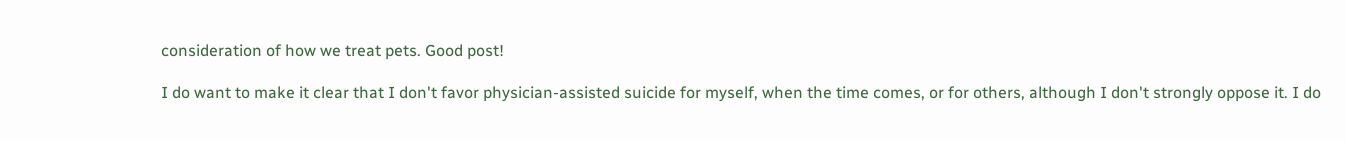consideration of how we treat pets. Good post!

I do want to make it clear that I don't favor physician-assisted suicide for myself, when the time comes, or for others, although I don't strongly oppose it. I do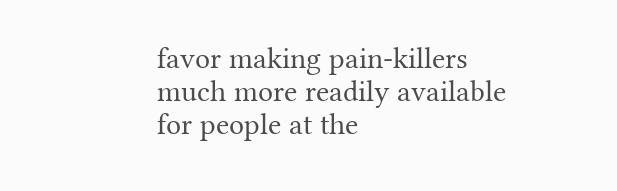favor making pain-killers much more readily available for people at the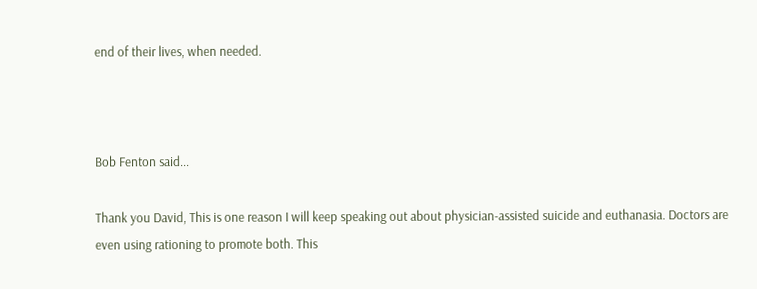end of their lives, when needed.



Bob Fenton said...

Thank you David, This is one reason I will keep speaking out about physician-assisted suicide and euthanasia. Doctors are even using rationing to promote both. This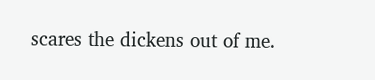scares the dickens out of me.